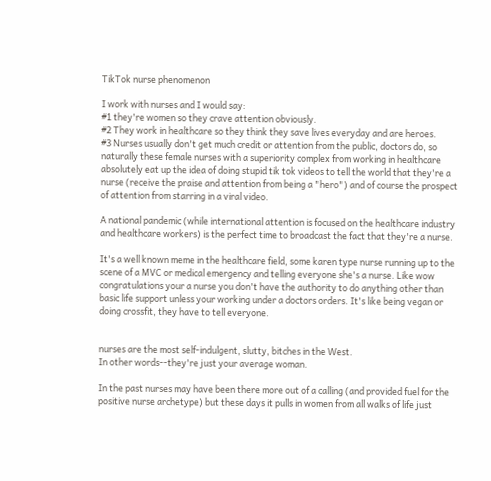TikTok nurse phenomenon

I work with nurses and I would say:
#1 they're women so they crave attention obviously.
#2 They work in healthcare so they think they save lives everyday and are heroes.
#3 Nurses usually don't get much credit or attention from the public, doctors do, so naturally these female nurses with a superiority complex from working in healthcare absolutely eat up the idea of doing stupid tik tok videos to tell the world that they're a nurse (receive the praise and attention from being a "hero") and of course the prospect of attention from starring in a viral video.

A national pandemic (while international attention is focused on the healthcare industry and healthcare workers) is the perfect time to broadcast the fact that they're a nurse.

It's a well known meme in the healthcare field, some karen type nurse running up to the scene of a MVC or medical emergency and telling everyone she's a nurse. Like wow congratulations your a nurse you don't have the authority to do anything other than basic life support unless your working under a doctors orders. It's like being vegan or doing crossfit, they have to tell everyone.


nurses are the most self-indulgent, slutty, bitches in the West.
In other words--they're just your average woman.

In the past nurses may have been there more out of a calling (and provided fuel for the positive nurse archetype) but these days it pulls in women from all walks of life just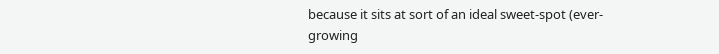because it sits at sort of an ideal sweet-spot (ever-growing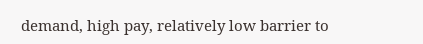demand, high pay, relatively low barrier to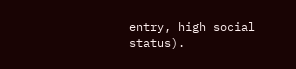entry, high social status).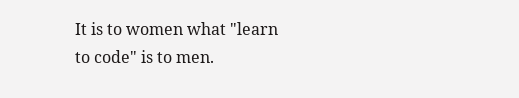It is to women what "learn to code" is to men.